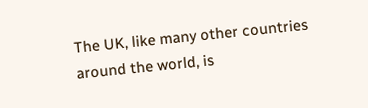The UK, like many other countries around the world, is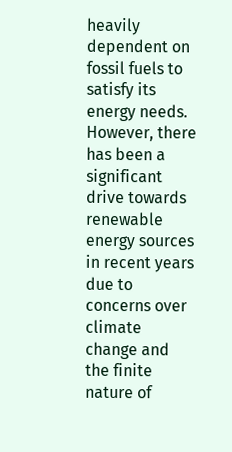heavily dependent on fossil fuels to satisfy its energy needs. However, there has been a significant drive towards renewable energy sources in recent years due to concerns over climate change and the finite nature of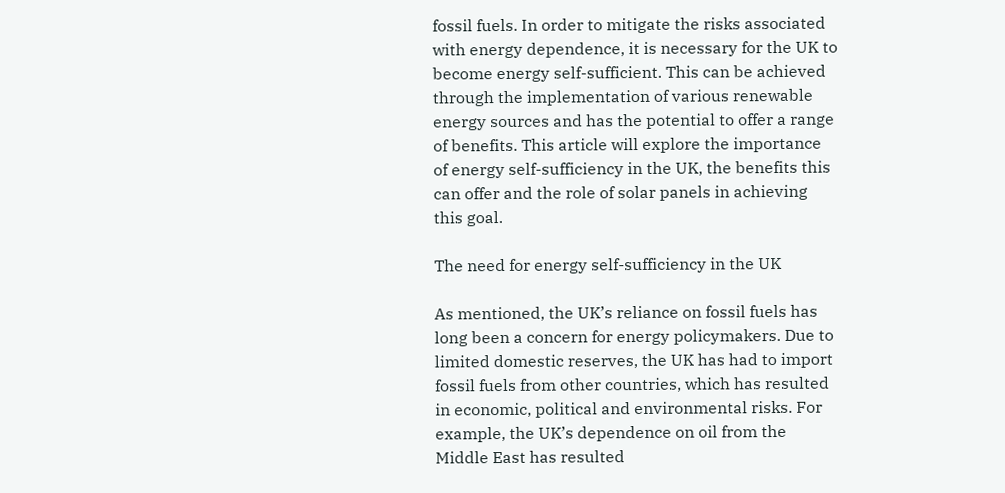fossil fuels. In order to mitigate the risks associated with energy dependence, it is necessary for the UK to become energy self-sufficient. This can be achieved through the implementation of various renewable energy sources and has the potential to offer a range of benefits. This article will explore the importance of energy self-sufficiency in the UK, the benefits this can offer and the role of solar panels in achieving this goal.

The need for energy self-sufficiency in the UK

As mentioned, the UK’s reliance on fossil fuels has long been a concern for energy policymakers. Due to limited domestic reserves, the UK has had to import fossil fuels from other countries, which has resulted in economic, political and environmental risks. For example, the UK’s dependence on oil from the Middle East has resulted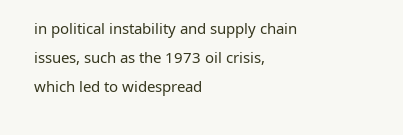in political instability and supply chain issues, such as the 1973 oil crisis, which led to widespread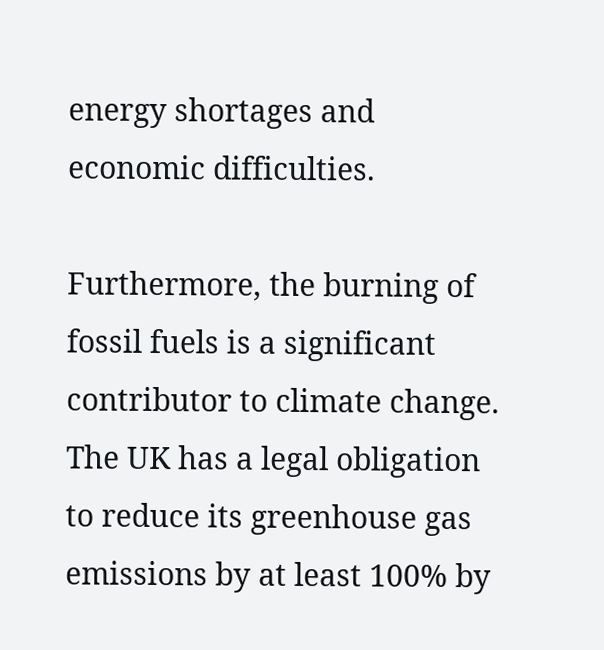energy shortages and economic difficulties.

Furthermore, the burning of fossil fuels is a significant contributor to climate change. The UK has a legal obligation to reduce its greenhouse gas emissions by at least 100% by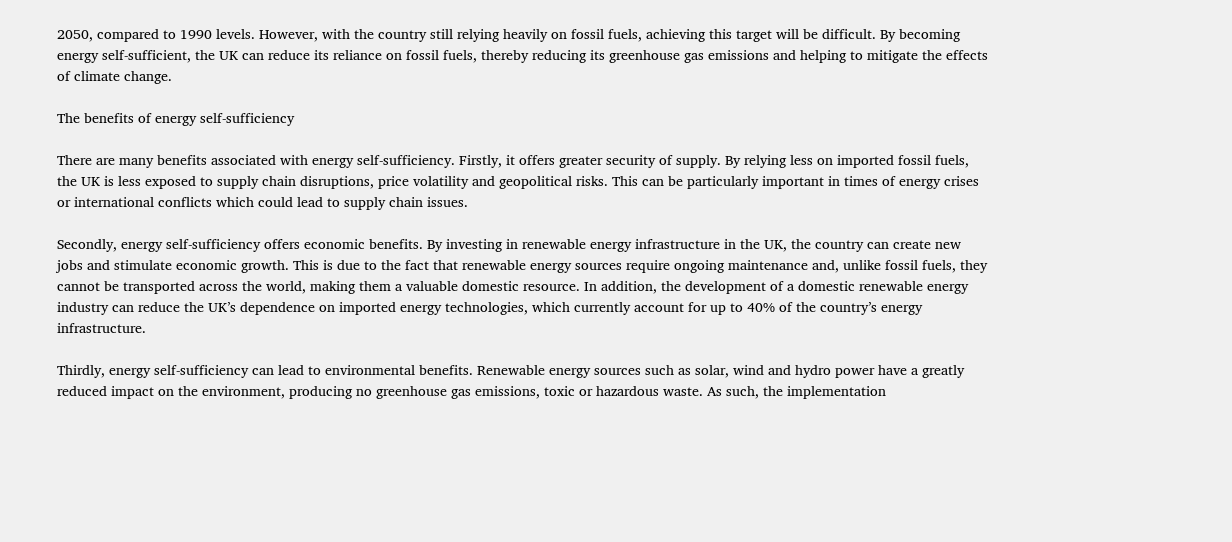2050, compared to 1990 levels. However, with the country still relying heavily on fossil fuels, achieving this target will be difficult. By becoming energy self-sufficient, the UK can reduce its reliance on fossil fuels, thereby reducing its greenhouse gas emissions and helping to mitigate the effects of climate change.

The benefits of energy self-sufficiency

There are many benefits associated with energy self-sufficiency. Firstly, it offers greater security of supply. By relying less on imported fossil fuels, the UK is less exposed to supply chain disruptions, price volatility and geopolitical risks. This can be particularly important in times of energy crises or international conflicts which could lead to supply chain issues.

Secondly, energy self-sufficiency offers economic benefits. By investing in renewable energy infrastructure in the UK, the country can create new jobs and stimulate economic growth. This is due to the fact that renewable energy sources require ongoing maintenance and, unlike fossil fuels, they cannot be transported across the world, making them a valuable domestic resource. In addition, the development of a domestic renewable energy industry can reduce the UK’s dependence on imported energy technologies, which currently account for up to 40% of the country’s energy infrastructure.

Thirdly, energy self-sufficiency can lead to environmental benefits. Renewable energy sources such as solar, wind and hydro power have a greatly reduced impact on the environment, producing no greenhouse gas emissions, toxic or hazardous waste. As such, the implementation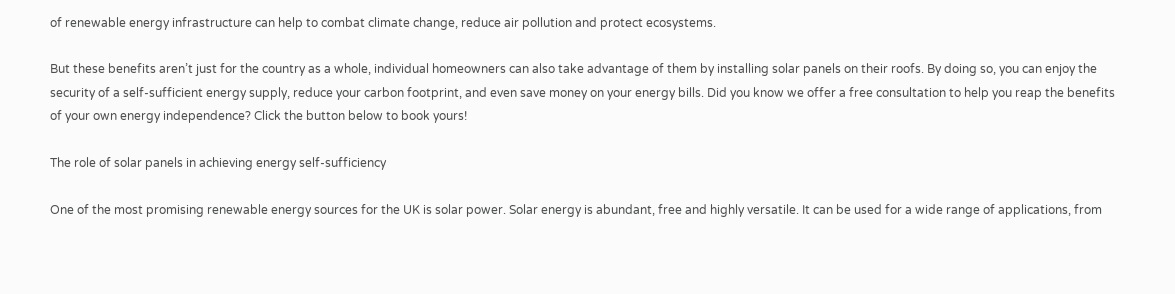of renewable energy infrastructure can help to combat climate change, reduce air pollution and protect ecosystems.

But these benefits aren’t just for the country as a whole, individual homeowners can also take advantage of them by installing solar panels on their roofs. By doing so, you can enjoy the security of a self-sufficient energy supply, reduce your carbon footprint, and even save money on your energy bills. Did you know we offer a free consultation to help you reap the benefits of your own energy independence? Click the button below to book yours!

The role of solar panels in achieving energy self-sufficiency

One of the most promising renewable energy sources for the UK is solar power. Solar energy is abundant, free and highly versatile. It can be used for a wide range of applications, from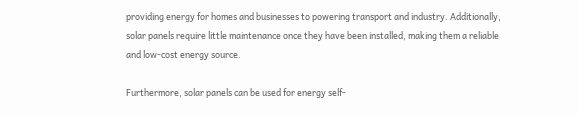providing energy for homes and businesses to powering transport and industry. Additionally, solar panels require little maintenance once they have been installed, making them a reliable and low-cost energy source.

Furthermore, solar panels can be used for energy self-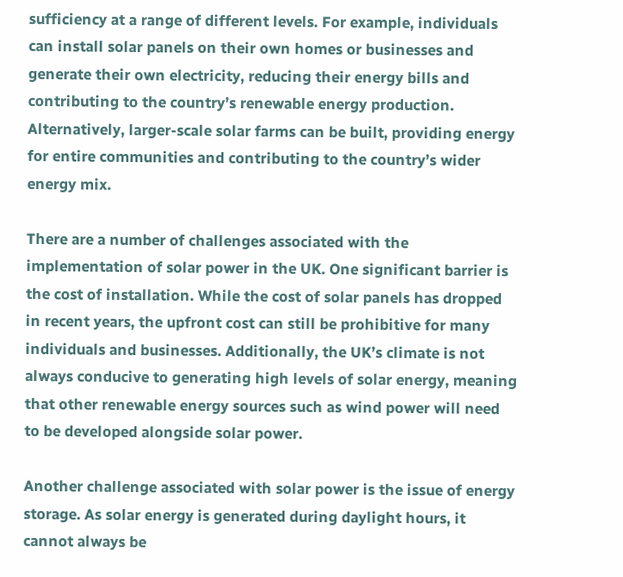sufficiency at a range of different levels. For example, individuals can install solar panels on their own homes or businesses and generate their own electricity, reducing their energy bills and contributing to the country’s renewable energy production. Alternatively, larger-scale solar farms can be built, providing energy for entire communities and contributing to the country’s wider energy mix.

There are a number of challenges associated with the implementation of solar power in the UK. One significant barrier is the cost of installation. While the cost of solar panels has dropped in recent years, the upfront cost can still be prohibitive for many individuals and businesses. Additionally, the UK’s climate is not always conducive to generating high levels of solar energy, meaning that other renewable energy sources such as wind power will need to be developed alongside solar power.

Another challenge associated with solar power is the issue of energy storage. As solar energy is generated during daylight hours, it cannot always be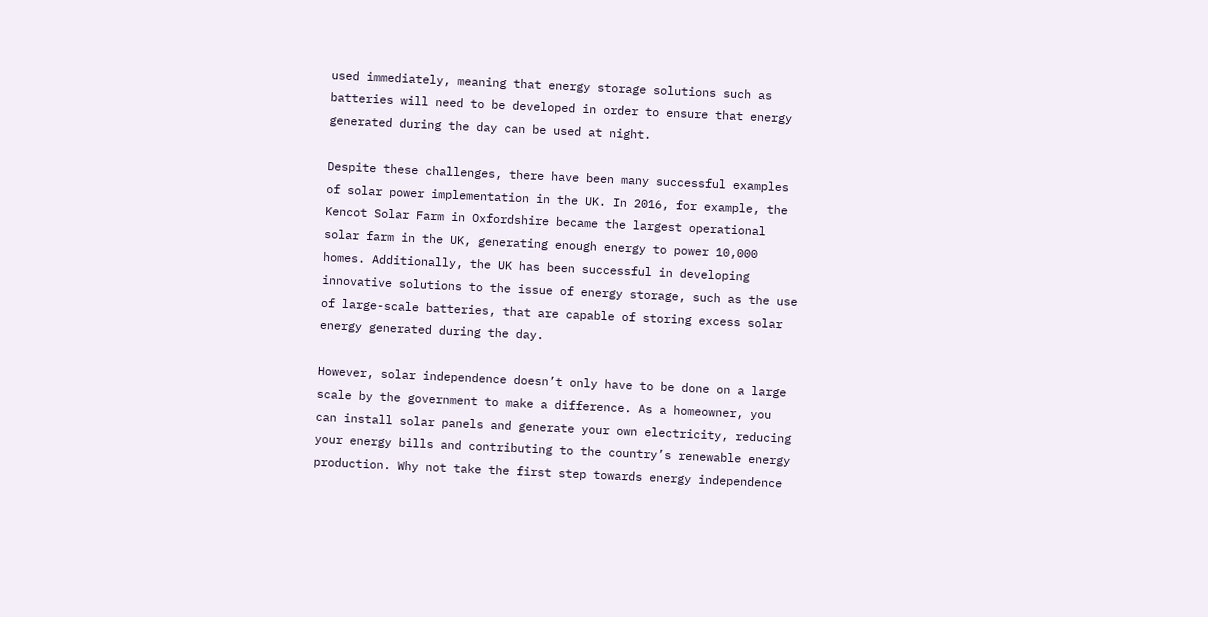used immediately, meaning that energy storage solutions such as batteries will need to be developed in order to ensure that energy generated during the day can be used at night.

Despite these challenges, there have been many successful examples of solar power implementation in the UK. In 2016, for example, the Kencot Solar Farm in Oxfordshire became the largest operational solar farm in the UK, generating enough energy to power 10,000 homes. Additionally, the UK has been successful in developing innovative solutions to the issue of energy storage, such as the use of large-scale batteries, that are capable of storing excess solar energy generated during the day.

However, solar independence doesn’t only have to be done on a large scale by the government to make a difference. As a homeowner, you can install solar panels and generate your own electricity, reducing your energy bills and contributing to the country’s renewable energy production. Why not take the first step towards energy independence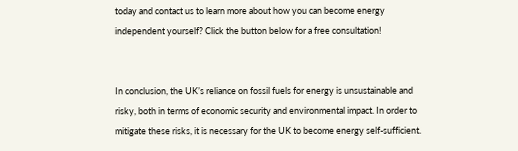today and contact us to learn more about how you can become energy independent yourself? Click the button below for a free consultation!


In conclusion, the UK’s reliance on fossil fuels for energy is unsustainable and risky, both in terms of economic security and environmental impact. In order to mitigate these risks, it is necessary for the UK to become energy self-sufficient.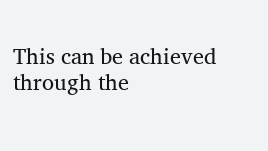This can be achieved through the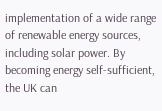implementation of a wide range of renewable energy sources, including solar power. By becoming energy self-sufficient, the UK can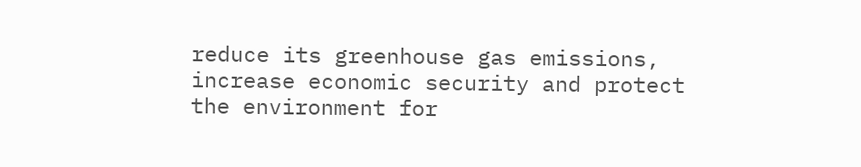reduce its greenhouse gas emissions, increase economic security and protect the environment for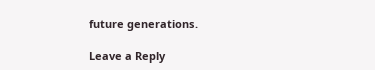future generations.

Leave a Reply